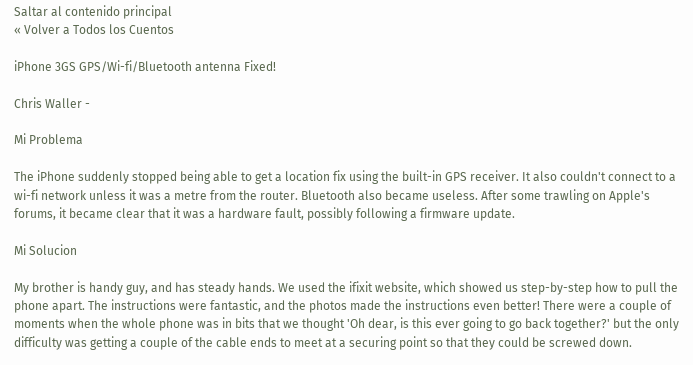Saltar al contenido principal
« Volver a Todos los Cuentos

iPhone 3GS GPS/Wi-fi/Bluetooth antenna Fixed!

Chris Waller -

Mi Problema

The iPhone suddenly stopped being able to get a location fix using the built-in GPS receiver. It also couldn't connect to a wi-fi network unless it was a metre from the router. Bluetooth also became useless. After some trawling on Apple's forums, it became clear that it was a hardware fault, possibly following a firmware update.

Mi Solucion

My brother is handy guy, and has steady hands. We used the ifixit website, which showed us step-by-step how to pull the phone apart. The instructions were fantastic, and the photos made the instructions even better! There were a couple of moments when the whole phone was in bits that we thought 'Oh dear, is this ever going to go back together?' but the only difficulty was getting a couple of the cable ends to meet at a securing point so that they could be screwed down.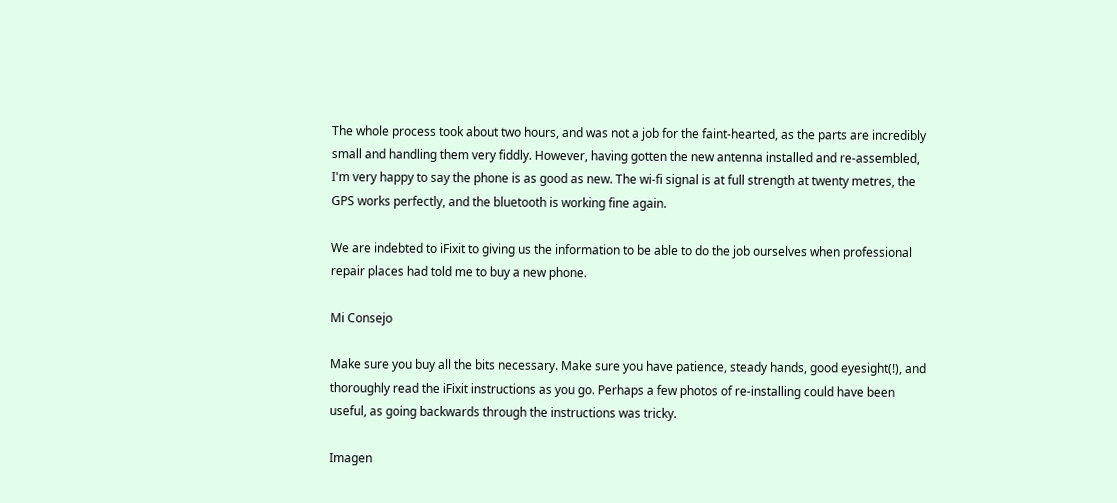The whole process took about two hours, and was not a job for the faint-hearted, as the parts are incredibly small and handling them very fiddly. However, having gotten the new antenna installed and re-assembled, I'm very happy to say the phone is as good as new. The wi-fi signal is at full strength at twenty metres, the GPS works perfectly, and the bluetooth is working fine again.

We are indebted to iFixit to giving us the information to be able to do the job ourselves when professional repair places had told me to buy a new phone.

Mi Consejo

Make sure you buy all the bits necessary. Make sure you have patience, steady hands, good eyesight(!), and thoroughly read the iFixit instructions as you go. Perhaps a few photos of re-installing could have been useful, as going backwards through the instructions was tricky.

Imagen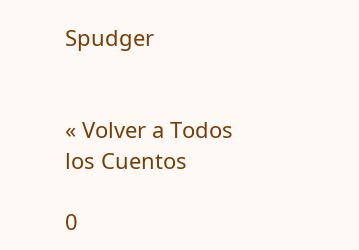Spudger


« Volver a Todos los Cuentos

0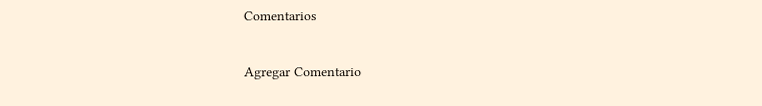Comentarios

Agregar Comentario